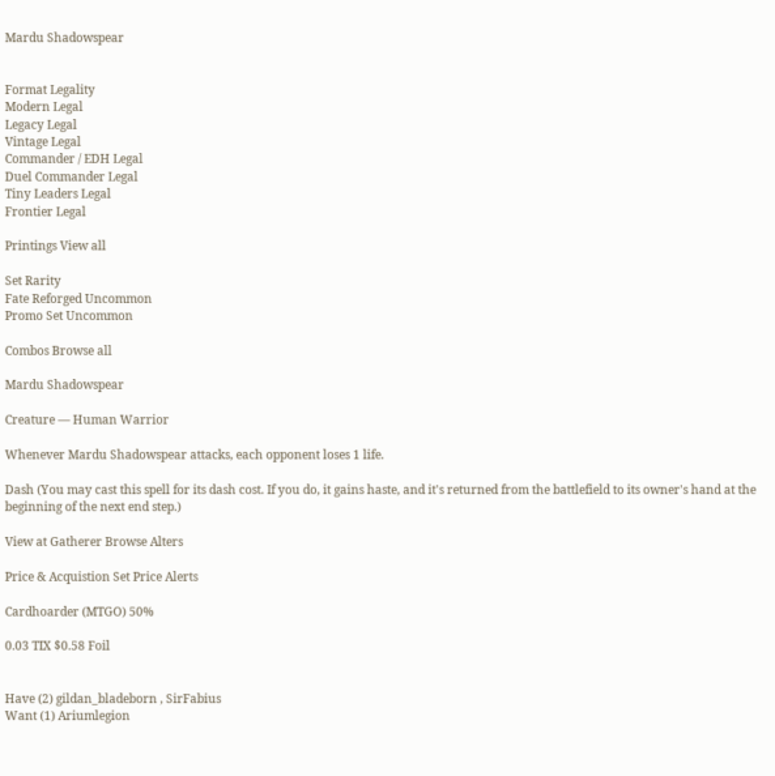Mardu Shadowspear


Format Legality
Modern Legal
Legacy Legal
Vintage Legal
Commander / EDH Legal
Duel Commander Legal
Tiny Leaders Legal
Frontier Legal

Printings View all

Set Rarity
Fate Reforged Uncommon
Promo Set Uncommon

Combos Browse all

Mardu Shadowspear

Creature — Human Warrior

Whenever Mardu Shadowspear attacks, each opponent loses 1 life.

Dash (You may cast this spell for its dash cost. If you do, it gains haste, and it's returned from the battlefield to its owner's hand at the beginning of the next end step.)

View at Gatherer Browse Alters

Price & Acquistion Set Price Alerts

Cardhoarder (MTGO) 50%

0.03 TIX $0.58 Foil


Have (2) gildan_bladeborn , SirFabius
Want (1) Ariumlegion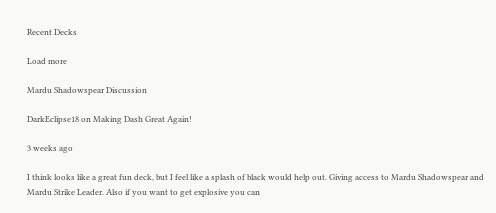Recent Decks

Load more

Mardu Shadowspear Discussion

DarkEclipse18 on Making Dash Great Again!

3 weeks ago

I think looks like a great fun deck, but I feel like a splash of black would help out. Giving access to Mardu Shadowspear and Mardu Strike Leader. Also if you want to get explosive you can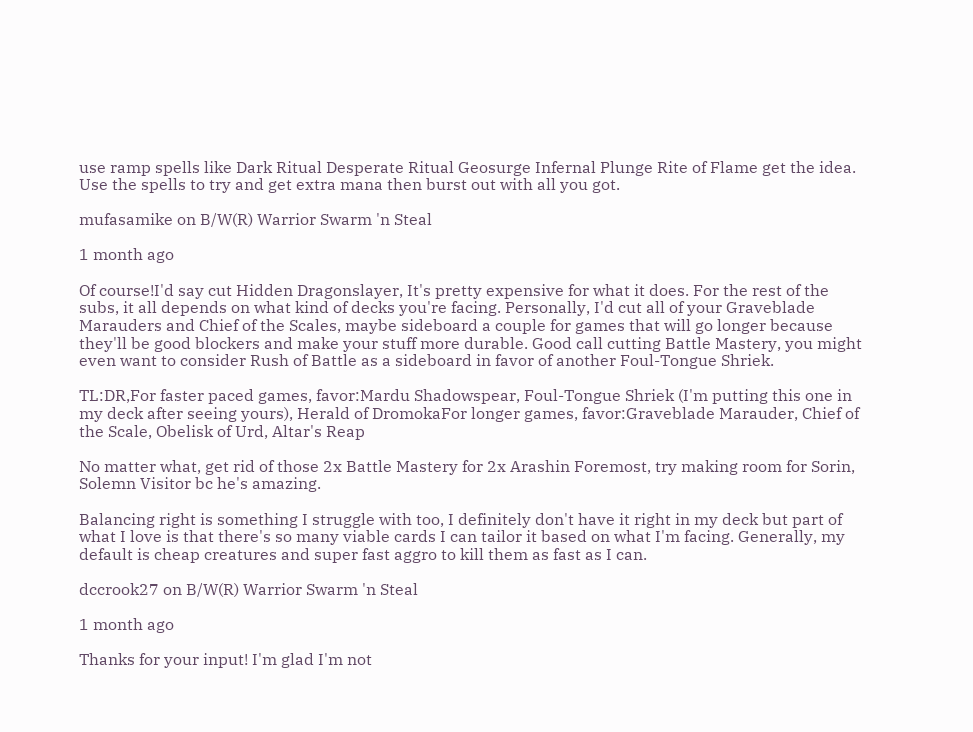use ramp spells like Dark Ritual Desperate Ritual Geosurge Infernal Plunge Rite of Flame get the idea. Use the spells to try and get extra mana then burst out with all you got.

mufasamike on B/W(R) Warrior Swarm 'n Steal

1 month ago

Of course!I'd say cut Hidden Dragonslayer, It's pretty expensive for what it does. For the rest of the subs, it all depends on what kind of decks you're facing. Personally, I'd cut all of your Graveblade Marauders and Chief of the Scales, maybe sideboard a couple for games that will go longer because they'll be good blockers and make your stuff more durable. Good call cutting Battle Mastery, you might even want to consider Rush of Battle as a sideboard in favor of another Foul-Tongue Shriek.

TL:DR,For faster paced games, favor:Mardu Shadowspear, Foul-Tongue Shriek (I'm putting this one in my deck after seeing yours), Herald of DromokaFor longer games, favor:Graveblade Marauder, Chief of the Scale, Obelisk of Urd, Altar's Reap

No matter what, get rid of those 2x Battle Mastery for 2x Arashin Foremost, try making room for Sorin, Solemn Visitor bc he's amazing.

Balancing right is something I struggle with too, I definitely don't have it right in my deck but part of what I love is that there's so many viable cards I can tailor it based on what I'm facing. Generally, my default is cheap creatures and super fast aggro to kill them as fast as I can.

dccrook27 on B/W(R) Warrior Swarm 'n Steal

1 month ago

Thanks for your input! I'm glad I'm not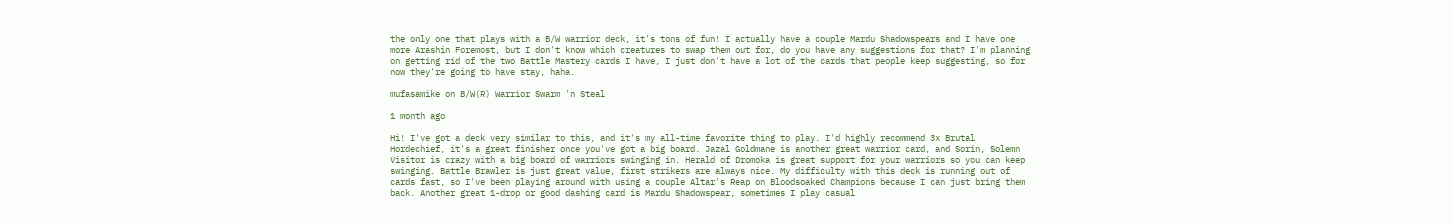the only one that plays with a B/W warrior deck, it's tons of fun! I actually have a couple Mardu Shadowspears and I have one more Arashin Foremost, but I don't know which creatures to swap them out for, do you have any suggestions for that? I'm planning on getting rid of the two Battle Mastery cards I have, I just don't have a lot of the cards that people keep suggesting, so for now they're going to have stay, haha.

mufasamike on B/W(R) Warrior Swarm 'n Steal

1 month ago

Hi! I've got a deck very similar to this, and it's my all-time favorite thing to play. I'd highly recommend 3x Brutal Hordechief, it's a great finisher once you've got a big board. Jazal Goldmane is another great warrior card, and Sorin, Solemn Visitor is crazy with a big board of warriors swinging in. Herald of Dromoka is great support for your warriors so you can keep swinging. Battle Brawler is just great value, first strikers are always nice. My difficulty with this deck is running out of cards fast, so I've been playing around with using a couple Altar's Reap on Bloodsoaked Champions because I can just bring them back. Another great 1-drop or good dashing card is Mardu Shadowspear, sometimes I play casual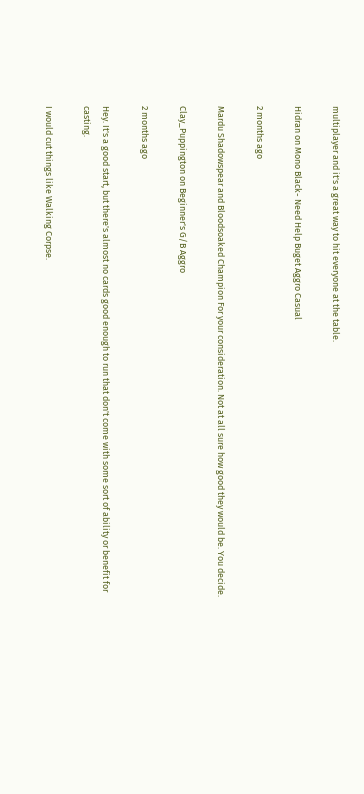multiplayer and it's a great way to hit everyone at the table.

Hidran on Mono Black- Need Help Buget Aggro Casual

2 months ago

Mardu Shadowspear and Bloodsoaked Champion For your consideration. Not at all sure how good they would be. You decide.

Clay_Puppington on Beginner's G/B Aggro

2 months ago

Hey. It's a good start, but there's almost no cards good enough to run that don't come with some sort of ability or benefit for casting.

I would cut things like Walking Corpse.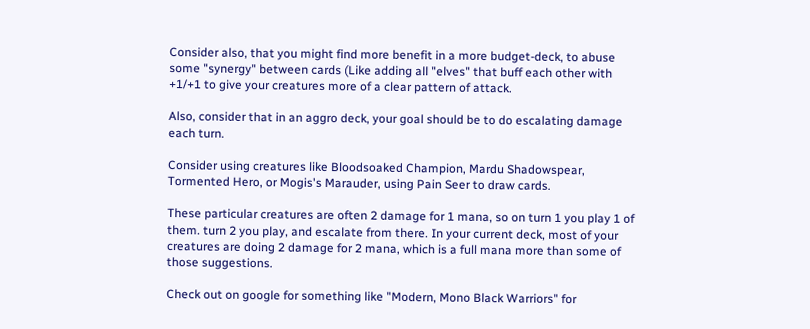Consider also, that you might find more benefit in a more budget-deck, to abuse some "synergy" between cards (Like adding all "elves" that buff each other with +1/+1 to give your creatures more of a clear pattern of attack.

Also, consider that in an aggro deck, your goal should be to do escalating damage each turn.

Consider using creatures like Bloodsoaked Champion, Mardu Shadowspear, Tormented Hero, or Mogis's Marauder, using Pain Seer to draw cards.

These particular creatures are often 2 damage for 1 mana, so on turn 1 you play 1 of them. turn 2 you play, and escalate from there. In your current deck, most of your creatures are doing 2 damage for 2 mana, which is a full mana more than some of those suggestions.

Check out on google for something like "Modern, Mono Black Warriors" for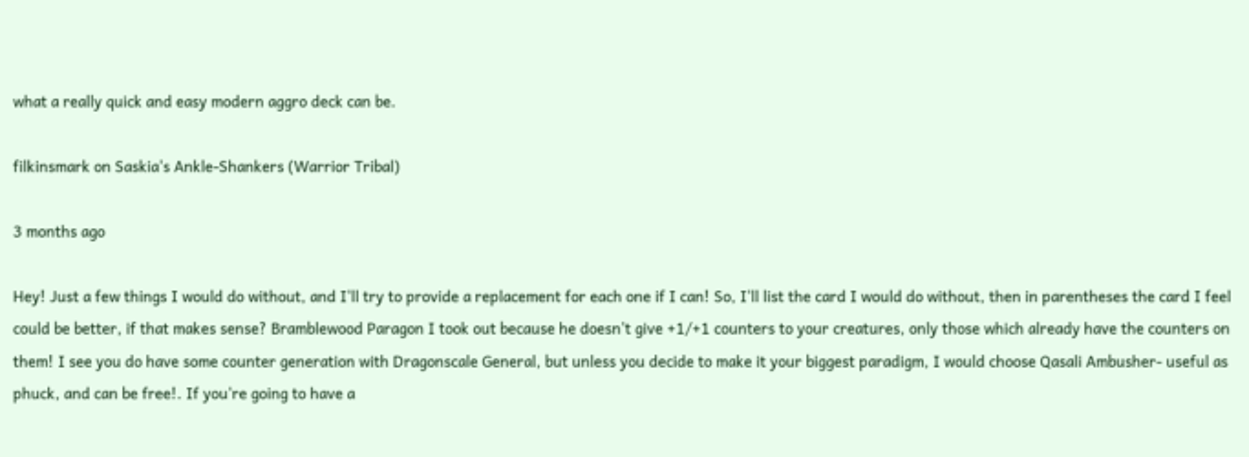what a really quick and easy modern aggro deck can be.

filkinsmark on Saskia's Ankle-Shankers (Warrior Tribal)

3 months ago

Hey! Just a few things I would do without, and I'll try to provide a replacement for each one if I can! So, I'll list the card I would do without, then in parentheses the card I feel could be better, if that makes sense? Bramblewood Paragon I took out because he doesn't give +1/+1 counters to your creatures, only those which already have the counters on them! I see you do have some counter generation with Dragonscale General, but unless you decide to make it your biggest paradigm, I would choose Qasali Ambusher- useful as phuck, and can be free!. If you're going to have a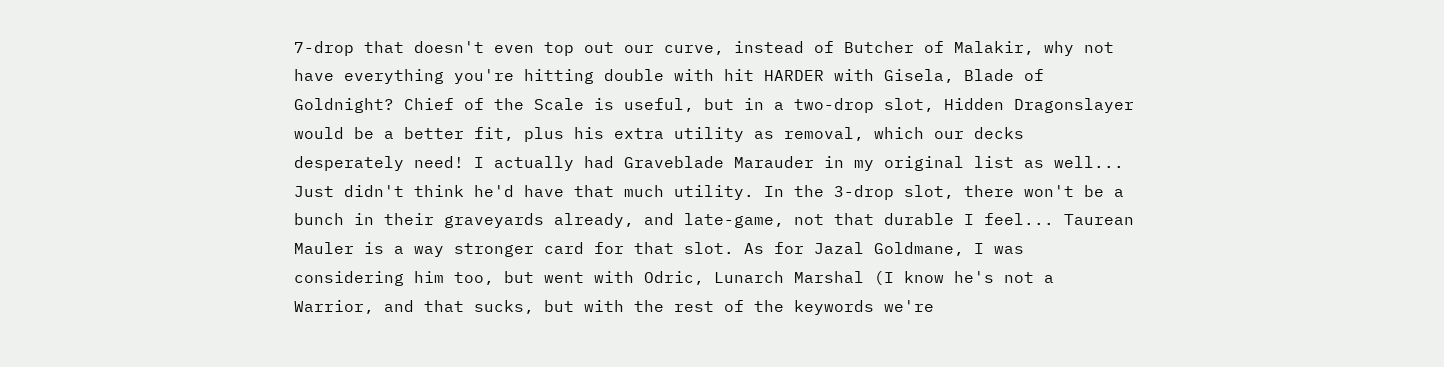7-drop that doesn't even top out our curve, instead of Butcher of Malakir, why not have everything you're hitting double with hit HARDER with Gisela, Blade of Goldnight? Chief of the Scale is useful, but in a two-drop slot, Hidden Dragonslayer would be a better fit, plus his extra utility as removal, which our decks desperately need! I actually had Graveblade Marauder in my original list as well... Just didn't think he'd have that much utility. In the 3-drop slot, there won't be a bunch in their graveyards already, and late-game, not that durable I feel... Taurean Mauler is a way stronger card for that slot. As for Jazal Goldmane, I was considering him too, but went with Odric, Lunarch Marshal (I know he's not a Warrior, and that sucks, but with the rest of the keywords we're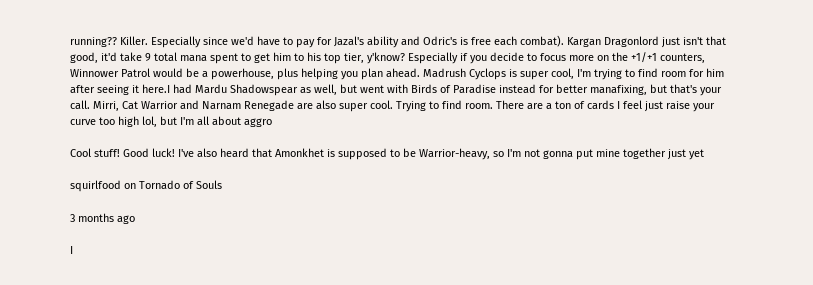running?? Killer. Especially since we'd have to pay for Jazal's ability and Odric's is free each combat). Kargan Dragonlord just isn't that good, it'd take 9 total mana spent to get him to his top tier, y'know? Especially if you decide to focus more on the +1/+1 counters, Winnower Patrol would be a powerhouse, plus helping you plan ahead. Madrush Cyclops is super cool, I'm trying to find room for him after seeing it here.I had Mardu Shadowspear as well, but went with Birds of Paradise instead for better manafixing, but that's your call. Mirri, Cat Warrior and Narnam Renegade are also super cool. Trying to find room. There are a ton of cards I feel just raise your curve too high lol, but I'm all about aggro

Cool stuff! Good luck! I've also heard that Amonkhet is supposed to be Warrior-heavy, so I'm not gonna put mine together just yet

squirlfood on Tornado of Souls

3 months ago

I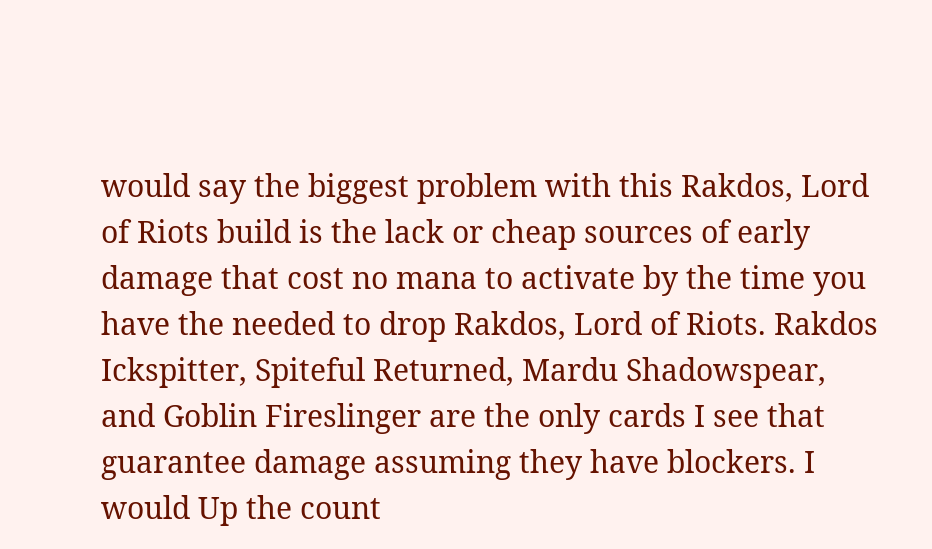would say the biggest problem with this Rakdos, Lord of Riots build is the lack or cheap sources of early damage that cost no mana to activate by the time you have the needed to drop Rakdos, Lord of Riots. Rakdos Ickspitter, Spiteful Returned, Mardu Shadowspear, and Goblin Fireslinger are the only cards I see that guarantee damage assuming they have blockers. I would Up the count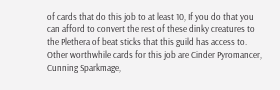of cards that do this job to at least 10, If you do that you can afford to convert the rest of these dinky creatures to the Plethera of beat sticks that this guild has access to. Other worthwhile cards for this job are Cinder Pyromancer, Cunning Sparkmage,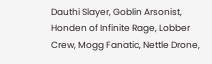Dauthi Slayer, Goblin Arsonist, Honden of Infinite Rage, Lobber Crew, Mogg Fanatic, Nettle Drone,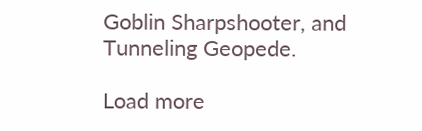Goblin Sharpshooter, and Tunneling Geopede.

Load more